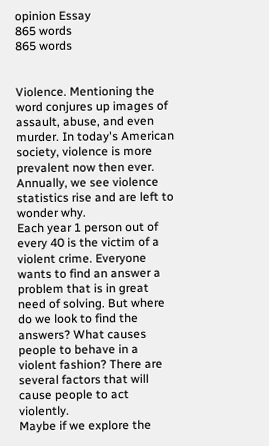opinion Essay
865 words
865 words


Violence. Mentioning the word conjures up images of assault, abuse, and even murder. In today's American society, violence is more prevalent now then ever. Annually, we see violence statistics rise and are left to wonder why.
Each year 1 person out of every 40 is the victim of a violent crime. Everyone wants to find an answer a problem that is in great need of solving. But where do we look to find the answers? What causes people to behave in a violent fashion? There are several factors that will cause people to act violently.
Maybe if we explore the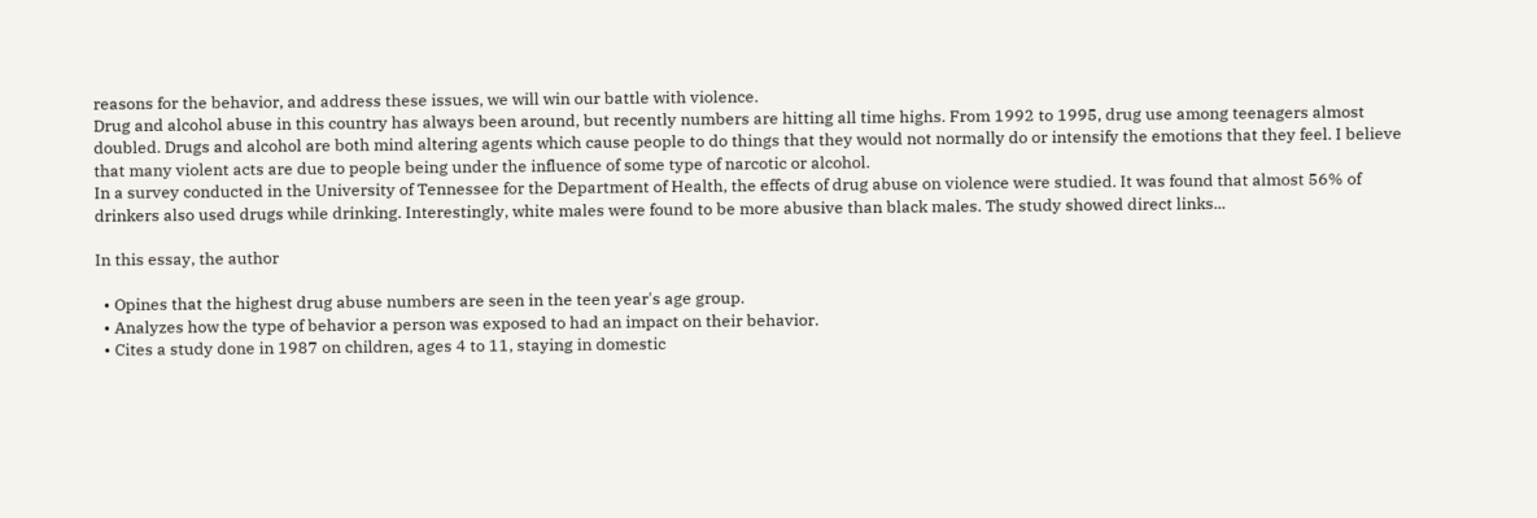reasons for the behavior, and address these issues, we will win our battle with violence.
Drug and alcohol abuse in this country has always been around, but recently numbers are hitting all time highs. From 1992 to 1995, drug use among teenagers almost doubled. Drugs and alcohol are both mind altering agents which cause people to do things that they would not normally do or intensify the emotions that they feel. I believe that many violent acts are due to people being under the influence of some type of narcotic or alcohol.
In a survey conducted in the University of Tennessee for the Department of Health, the effects of drug abuse on violence were studied. It was found that almost 56% of drinkers also used drugs while drinking. Interestingly, white males were found to be more abusive than black males. The study showed direct links...

In this essay, the author

  • Opines that the highest drug abuse numbers are seen in the teen year's age group.
  • Analyzes how the type of behavior a person was exposed to had an impact on their behavior.
  • Cites a study done in 1987 on children, ages 4 to 11, staying in domestic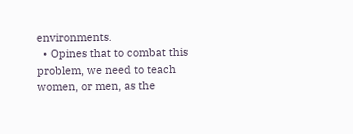environments.
  • Opines that to combat this problem, we need to teach women, or men, as the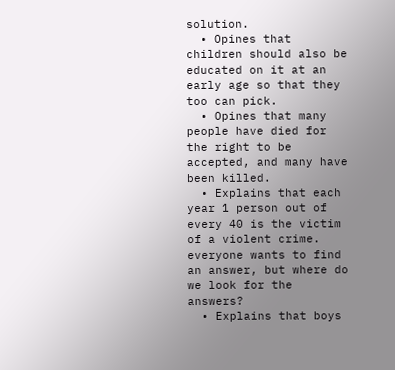solution.
  • Opines that children should also be educated on it at an early age so that they too can pick.
  • Opines that many people have died for the right to be accepted, and many have been killed.
  • Explains that each year 1 person out of every 40 is the victim of a violent crime. everyone wants to find an answer, but where do we look for the answers?
  • Explains that boys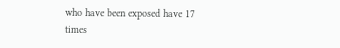who have been exposed have 17 times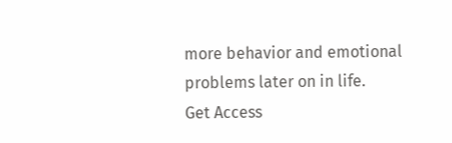more behavior and emotional problems later on in life.
Get Access